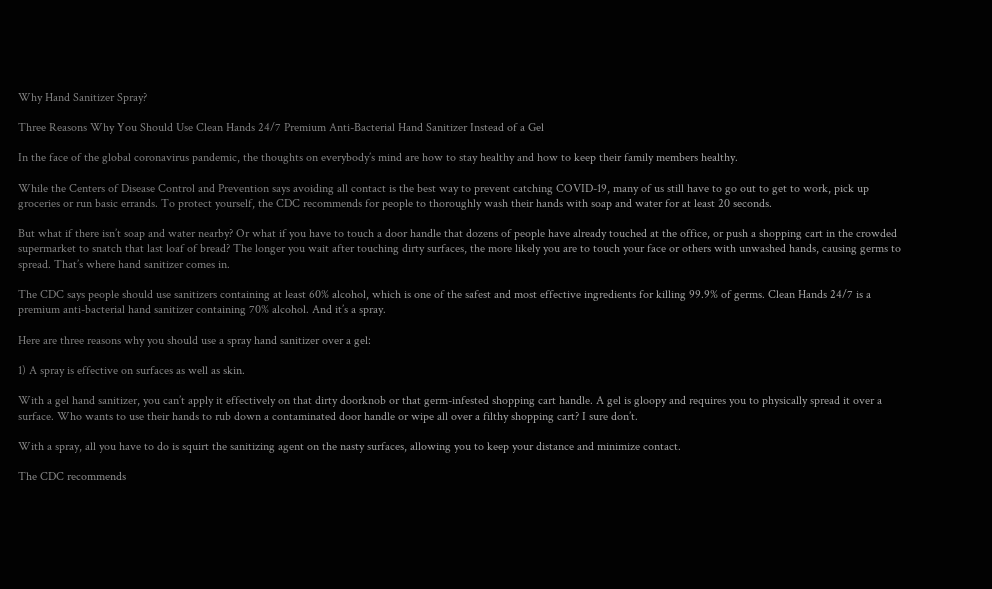Why Hand Sanitizer Spray?

Three Reasons Why You Should Use Clean Hands 24/7 Premium Anti-Bacterial Hand Sanitizer Instead of a Gel

In the face of the global coronavirus pandemic, the thoughts on everybody’s mind are how to stay healthy and how to keep their family members healthy.

While the Centers of Disease Control and Prevention says avoiding all contact is the best way to prevent catching COVID-19, many of us still have to go out to get to work, pick up groceries or run basic errands. To protect yourself, the CDC recommends for people to thoroughly wash their hands with soap and water for at least 20 seconds.

But what if there isn’t soap and water nearby? Or what if you have to touch a door handle that dozens of people have already touched at the office, or push a shopping cart in the crowded supermarket to snatch that last loaf of bread? The longer you wait after touching dirty surfaces, the more likely you are to touch your face or others with unwashed hands, causing germs to spread. That’s where hand sanitizer comes in.

The CDC says people should use sanitizers containing at least 60% alcohol, which is one of the safest and most effective ingredients for killing 99.9% of germs. Clean Hands 24/7 is a premium anti-bacterial hand sanitizer containing 70% alcohol. And it’s a spray.

Here are three reasons why you should use a spray hand sanitizer over a gel:

1) A spray is effective on surfaces as well as skin.

With a gel hand sanitizer, you can’t apply it effectively on that dirty doorknob or that germ-infested shopping cart handle. A gel is gloopy and requires you to physically spread it over a surface. Who wants to use their hands to rub down a contaminated door handle or wipe all over a filthy shopping cart? I sure don’t.

With a spray, all you have to do is squirt the sanitizing agent on the nasty surfaces, allowing you to keep your distance and minimize contact.

The CDC recommends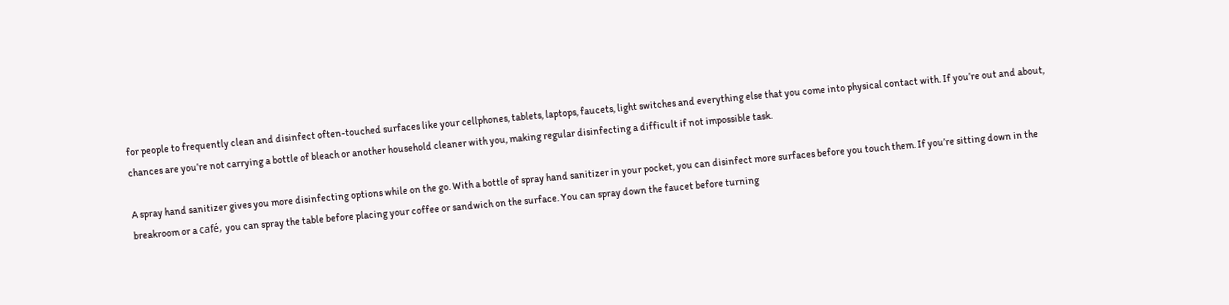for people to frequently clean and disinfect often-touched surfaces like your cellphones, tablets, laptops, faucets, light switches and everything else that you come into physical contact with. If you’re out and about, chances are you’re not carrying a bottle of bleach or another household cleaner with you, making regular disinfecting a difficult if not impossible task.

A spray hand sanitizer gives you more disinfecting options while on the go. With a bottle of spray hand sanitizer in your pocket, you can disinfect more surfaces before you touch them. If you’re sitting down in the breakroom or a café, you can spray the table before placing your coffee or sandwich on the surface. You can spray down the faucet before turning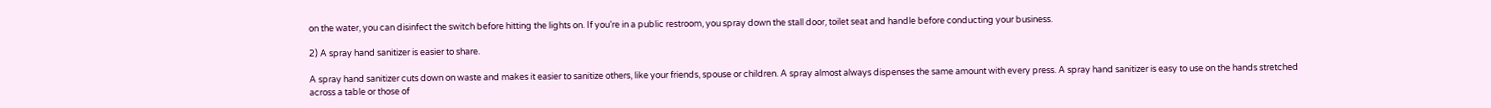on the water, you can disinfect the switch before hitting the lights on. If you’re in a public restroom, you spray down the stall door, toilet seat and handle before conducting your business.

2) A spray hand sanitizer is easier to share.

A spray hand sanitizer cuts down on waste and makes it easier to sanitize others, like your friends, spouse or children. A spray almost always dispenses the same amount with every press. A spray hand sanitizer is easy to use on the hands stretched across a table or those of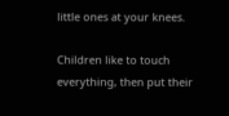little ones at your knees.

Children like to touch everything, then put their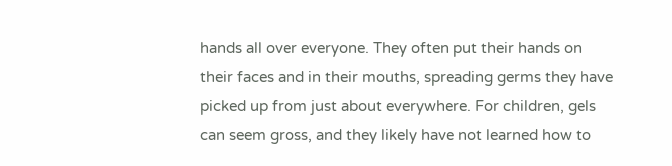hands all over everyone. They often put their hands on their faces and in their mouths, spreading germs they have picked up from just about everywhere. For children, gels can seem gross, and they likely have not learned how to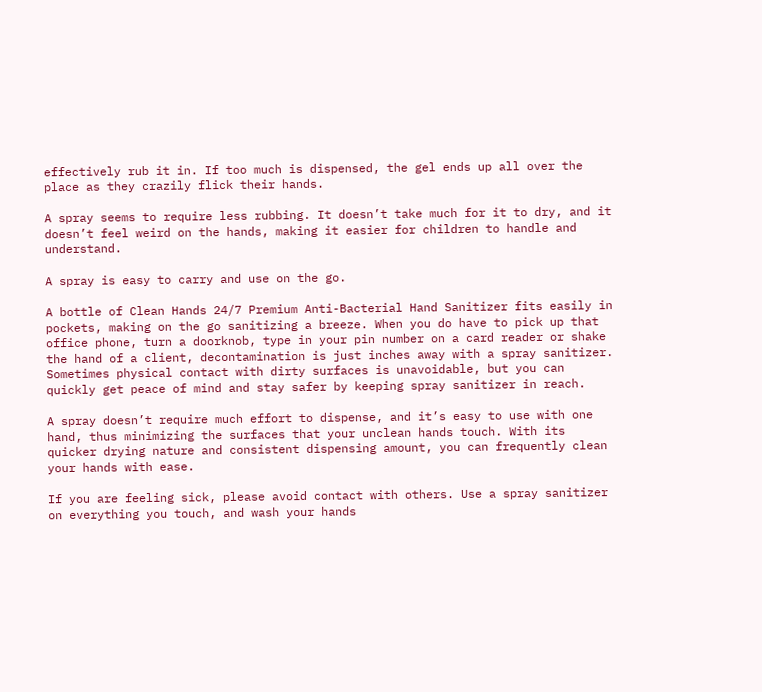effectively rub it in. If too much is dispensed, the gel ends up all over the place as they crazily flick their hands.

A spray seems to require less rubbing. It doesn’t take much for it to dry, and it doesn’t feel weird on the hands, making it easier for children to handle and understand.

A spray is easy to carry and use on the go.

A bottle of Clean Hands 24/7 Premium Anti-Bacterial Hand Sanitizer fits easily in pockets, making on the go sanitizing a breeze. When you do have to pick up that office phone, turn a doorknob, type in your pin number on a card reader or shake the hand of a client, decontamination is just inches away with a spray sanitizer. Sometimes physical contact with dirty surfaces is unavoidable, but you can quickly get peace of mind and stay safer by keeping spray sanitizer in reach.

A spray doesn’t require much effort to dispense, and it’s easy to use with one hand, thus minimizing the surfaces that your unclean hands touch. With its quicker drying nature and consistent dispensing amount, you can frequently clean your hands with ease.

If you are feeling sick, please avoid contact with others. Use a spray sanitizer on everything you touch, and wash your hands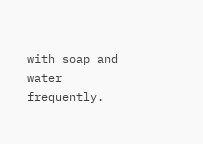with soap and water frequently.